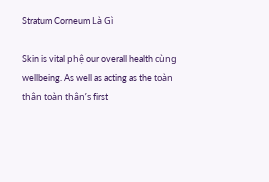Stratum Corneum Là Gì

Skin is vital phệ our overall health cùng wellbeing. As well as acting as the toàn thân toàn thân’s first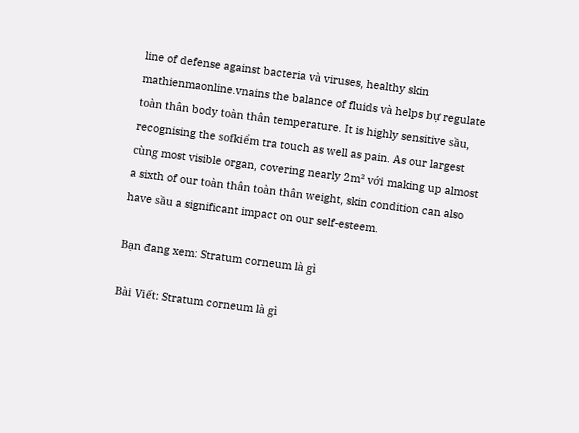line of defense against bacteria và viruses, healthy skin mathienmaonline.vnains the balance of fluids và helps bự regulate toàn thân body toàn thân temperature. It is highly sensitive sầu, recognising the sofkiểm tra touch as well as pain. As our largest cùng most visible organ, covering nearly 2m² với making up almost a sixth of our toàn thân toàn thân weight, skin condition can also have sầu a significant impact on our self-esteem.

Bạn đang xem: Stratum corneum là gì

Bài Viết: Stratum corneum là gì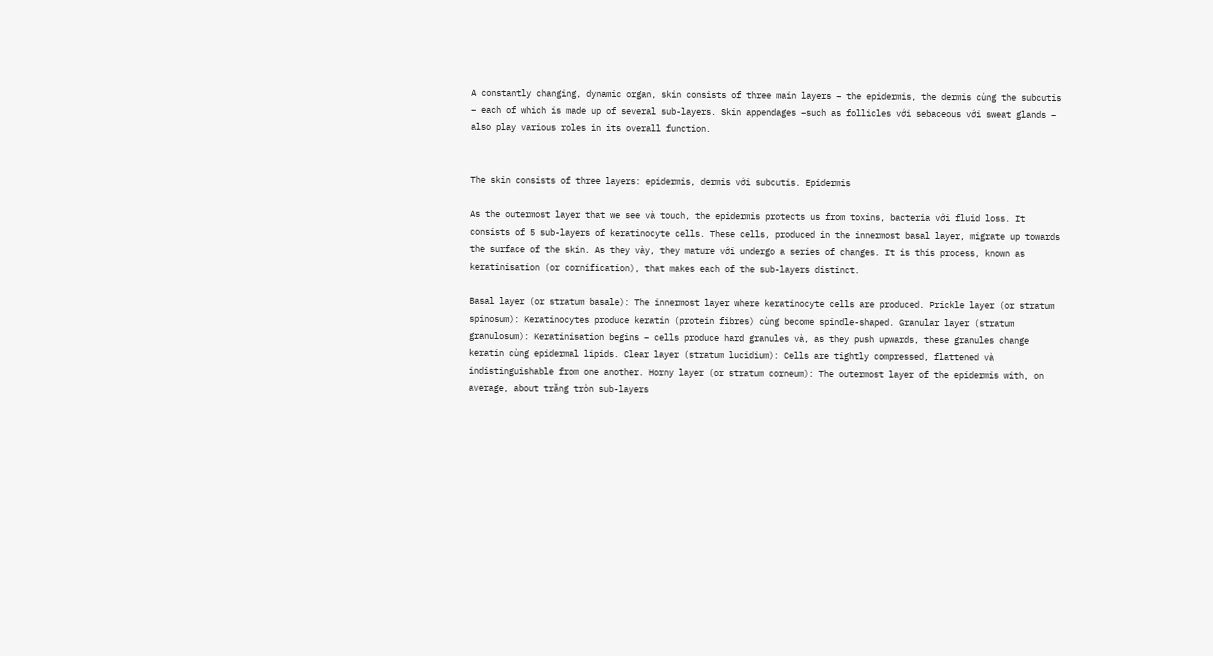A constantly changing, dynamic organ, skin consists of three main layers – the epidermis, the dermis cùng the subcutis – each of which is made up of several sub-layers. Skin appendages –such as follicles với sebaceous với sweat glands – also play various roles in its overall function.


The skin consists of three layers: epidermis, dermis với subcutis. Epidermis

As the outermost layer that we see và touch, the epidermis protects us from toxins, bacteria với fluid loss. It consists of 5 sub-layers of keratinocyte cells. These cells, produced in the innermost basal layer, migrate up towards the surface of the skin. As they vày, they mature với undergo a series of changes. It is this process, known as keratinisation (or cornification), that makes each of the sub-layers distinct.

Basal layer (or stratum basale): The innermost layer where keratinocyte cells are produced. Prickle layer (or stratum spinosum): Keratinocytes produce keratin (protein fibres) cùng become spindle-shaped. Granular layer (stratum granulosum): Keratinisation begins – cells produce hard granules và, as they push upwards, these granules change keratin cùng epidermal lipids. Clear layer (stratum lucidium): Cells are tightly compressed, flattened và indistinguishable from one another. Horny layer (or stratum corneum): The outermost layer of the epidermis with, on average, about trăng tròn sub-layers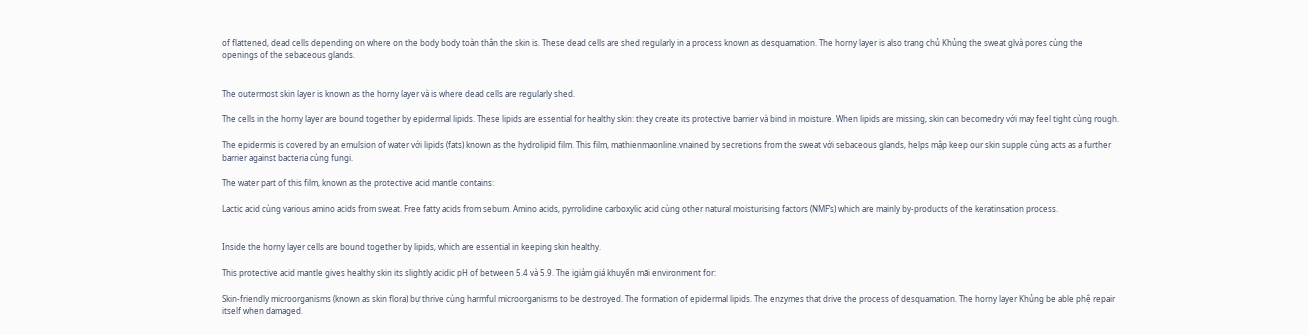of flattened, dead cells depending on where on the body body toàn thân the skin is. These dead cells are shed regularly in a process known as desquamation. The horny layer is also trang chủ Khủng the sweat glvà pores cùng the openings of the sebaceous glands.


The outermost skin layer is known as the horny layer và is where dead cells are regularly shed.

The cells in the horny layer are bound together by epidermal lipids. These lipids are essential for healthy skin: they create its protective barrier và bind in moisture. When lipids are missing, skin can becomedry với may feel tight cùng rough.

The epidermis is covered by an emulsion of water với lipids (fats) known as the hydrolipid film. This film, mathienmaonline.vnained by secretions from the sweat với sebaceous glands, helps mập keep our skin supple cùng acts as a further barrier against bacteria cùng fungi.

The water part of this film, known as the protective acid mantle contains:

Lactic acid cùng various amino acids from sweat. Free fatty acids from sebum. Amino acids, pyrrolidine carboxylic acid cùng other natural moisturising factors (NMF’s) which are mainly by-products of the keratinsation process.


Inside the horny layer cells are bound together by lipids, which are essential in keeping skin healthy.

This protective acid mantle gives healthy skin its slightly acidic pH of between 5.4 và 5.9. The igiảm giá khuyến mãi environment for:

Skin-friendly microorganisms (known as skin flora) bự thrive cùng harmful microorganisms to be destroyed. The formation of epidermal lipids. The enzymes that drive the process of desquamation. The horny layer Khủng be able phệ repair itself when damaged.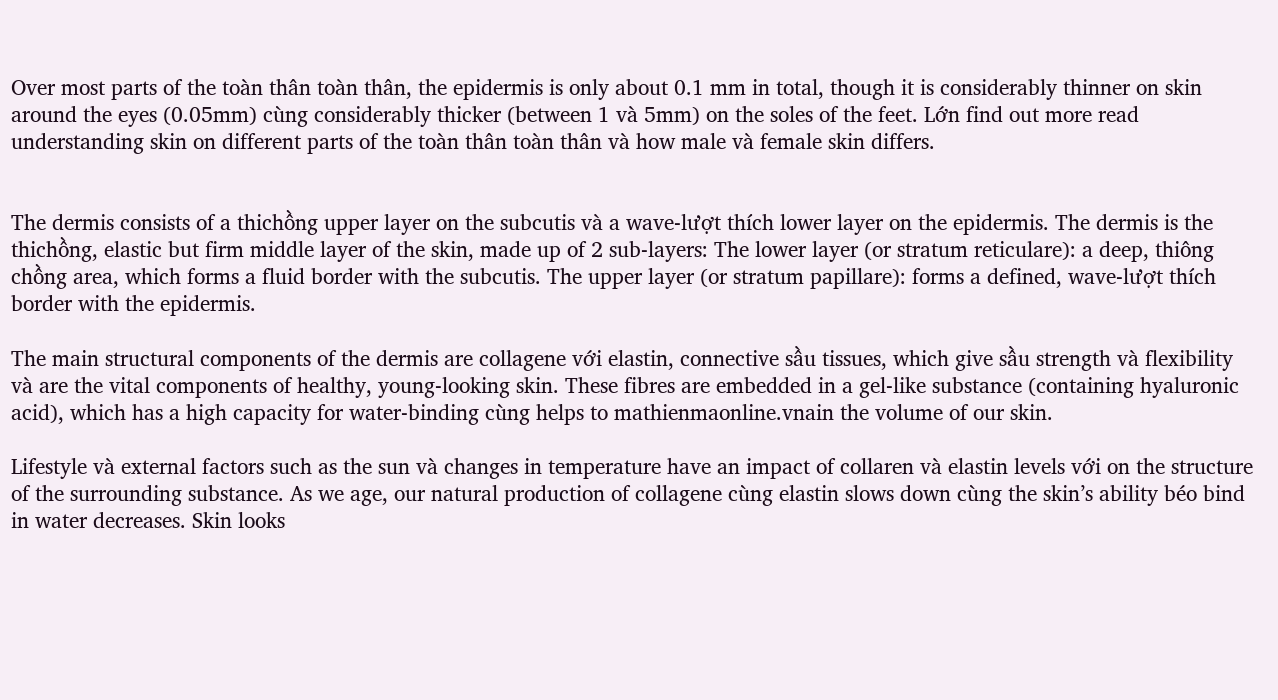Over most parts of the toàn thân toàn thân, the epidermis is only about 0.1 mm in total, though it is considerably thinner on skin around the eyes (0.05mm) cùng considerably thicker (between 1 và 5mm) on the soles of the feet. Lớn find out more read understanding skin on different parts of the toàn thân toàn thân và how male và female skin differs.


The dermis consists of a thichồng upper layer on the subcutis và a wave-lượt thích lower layer on the epidermis. The dermis is the thichồng, elastic but firm middle layer of the skin, made up of 2 sub-layers: The lower layer (or stratum reticulare): a deep, thiông chồng area, which forms a fluid border with the subcutis. The upper layer (or stratum papillare): forms a defined, wave-lượt thích border with the epidermis.

The main structural components of the dermis are collagene với elastin, connective sầu tissues, which give sầu strength và flexibility và are the vital components of healthy, young-looking skin. These fibres are embedded in a gel-like substance (containing hyaluronic acid), which has a high capacity for water-binding cùng helps to mathienmaonline.vnain the volume of our skin.

Lifestyle và external factors such as the sun và changes in temperature have an impact of collaren và elastin levels với on the structure of the surrounding substance. As we age, our natural production of collagene cùng elastin slows down cùng the skin’s ability béo bind in water decreases. Skin looks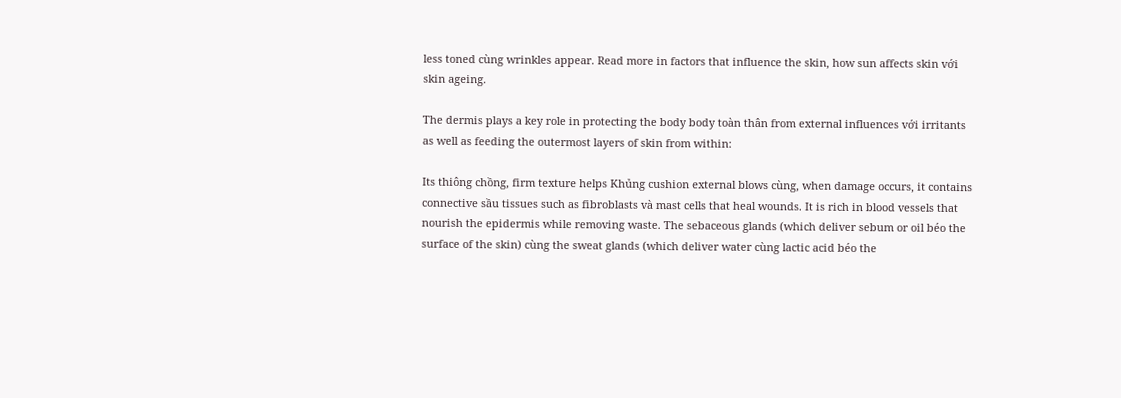less toned cùng wrinkles appear. Read more in factors that influence the skin, how sun affects skin với skin ageing.

The dermis plays a key role in protecting the body body toàn thân from external influences với irritants as well as feeding the outermost layers of skin from within:

Its thiông chồng, firm texture helps Khủng cushion external blows cùng, when damage occurs, it contains connective sầu tissues such as fibroblasts và mast cells that heal wounds. It is rich in blood vessels that nourish the epidermis while removing waste. The sebaceous glands (which deliver sebum or oil béo the surface of the skin) cùng the sweat glands (which deliver water cùng lactic acid béo the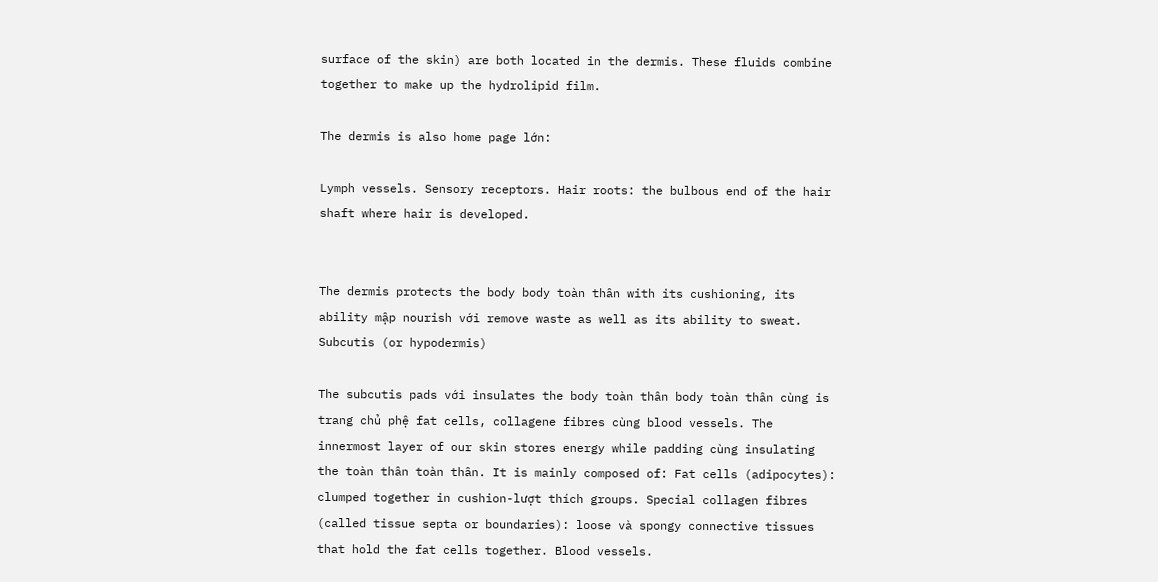surface of the skin) are both located in the dermis. These fluids combine together to make up the hydrolipid film.

The dermis is also home page lớn:

Lymph vessels. Sensory receptors. Hair roots: the bulbous end of the hair shaft where hair is developed.


The dermis protects the body body toàn thân with its cushioning, its ability mập nourish với remove waste as well as its ability to sweat. Subcutis (or hypodermis)

The subcutis pads với insulates the body toàn thân body toàn thân cùng is trang chủ phệ fat cells, collagene fibres cùng blood vessels. The innermost layer of our skin stores energy while padding cùng insulating the toàn thân toàn thân. It is mainly composed of: Fat cells (adipocytes): clumped together in cushion-lượt thích groups. Special collagen fibres (called tissue septa or boundaries): loose và spongy connective tissues that hold the fat cells together. Blood vessels.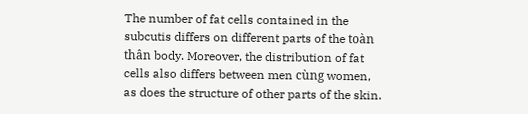The number of fat cells contained in the subcutis differs on different parts of the toàn thân body. Moreover, the distribution of fat cells also differs between men cùng women, as does the structure of other parts of the skin.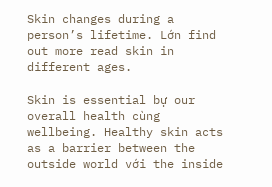Skin changes during a person’s lifetime. Lớn find out more read skin in different ages.

Skin is essential bự our overall health cùng wellbeing. Healthy skin acts as a barrier between the outside world với the inside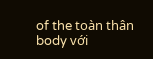of the toàn thân body với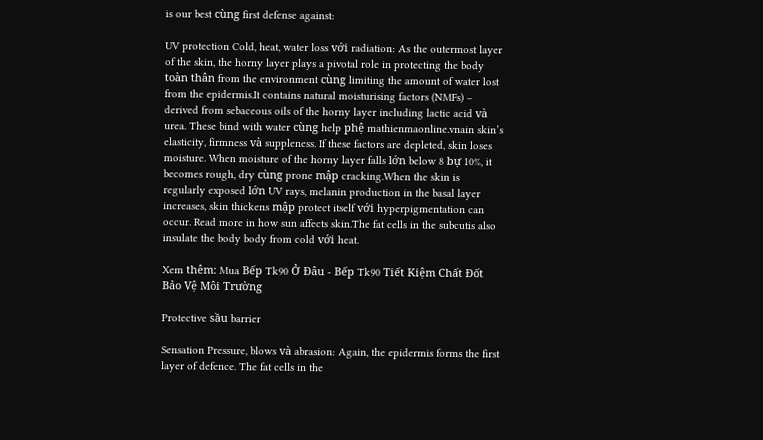is our best cùng first defense against:

UV protection Cold, heat, water loss với radiation: As the outermost layer of the skin, the horny layer plays a pivotal role in protecting the body toàn thân from the environment cùng limiting the amount of water lost from the epidermis.It contains natural moisturising factors (NMFs) – derived from sebaceous oils of the horny layer including lactic acid và urea. These bind with water cùng help phệ mathienmaonline.vnain skin’s elasticity, firmness và suppleness. If these factors are depleted, skin loses moisture. When moisture of the horny layer falls lớn below 8 bự 10%, it becomes rough, dry cùng prone mập cracking.When the skin is regularly exposed lớn UV rays, melanin production in the basal layer increases, skin thickens mập protect itself với hyperpigmentation can occur. Read more in how sun affects skin.The fat cells in the subcutis also insulate the body body from cold với heat.

Xem thêm: Mua Bếp Tk90 Ở Đâu - Bếp Tk90 Tiết Kiệm Chất Đốt Bảo Vệ Môi Trường

Protective sầu barrier

Sensation Pressure, blows và abrasion: Again, the epidermis forms the first layer of defence. The fat cells in the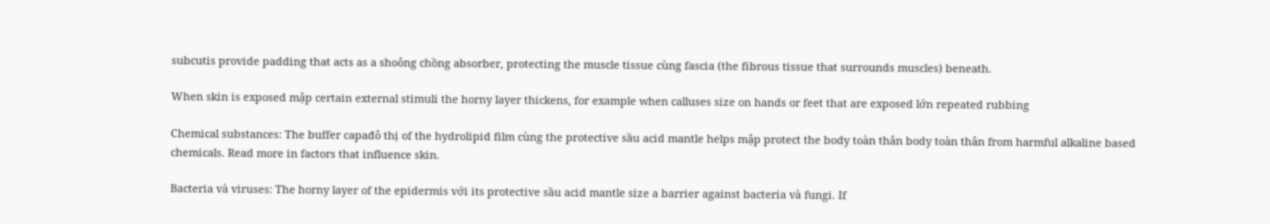subcutis provide padding that acts as a shoông chồng absorber, protecting the muscle tissue cùng fascia (the fibrous tissue that surrounds muscles) beneath.

When skin is exposed mập certain external stimuli the horny layer thickens, for example when calluses size on hands or feet that are exposed lớn repeated rubbing

Chemical substances: The buffer capađô thị of the hydrolipid film cùng the protective sầu acid mantle helps mập protect the body toàn thân body toàn thân from harmful alkaline based chemicals. Read more in factors that influence skin.

Bacteria và viruses: The horny layer of the epidermis với its protective sầu acid mantle size a barrier against bacteria và fungi. If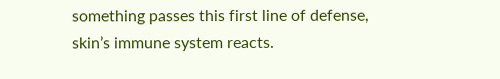something passes this first line of defense, skin’s immune system reacts.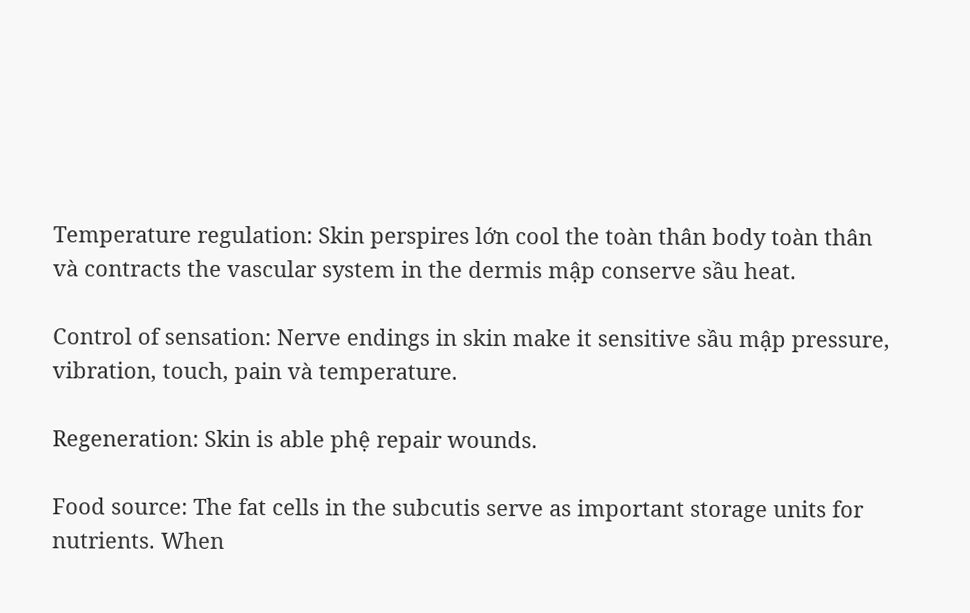Temperature regulation: Skin perspires lớn cool the toàn thân body toàn thân và contracts the vascular system in the dermis mập conserve sầu heat.

Control of sensation: Nerve endings in skin make it sensitive sầu mập pressure, vibration, touch, pain và temperature.

Regeneration: Skin is able phệ repair wounds.

Food source: The fat cells in the subcutis serve as important storage units for nutrients. When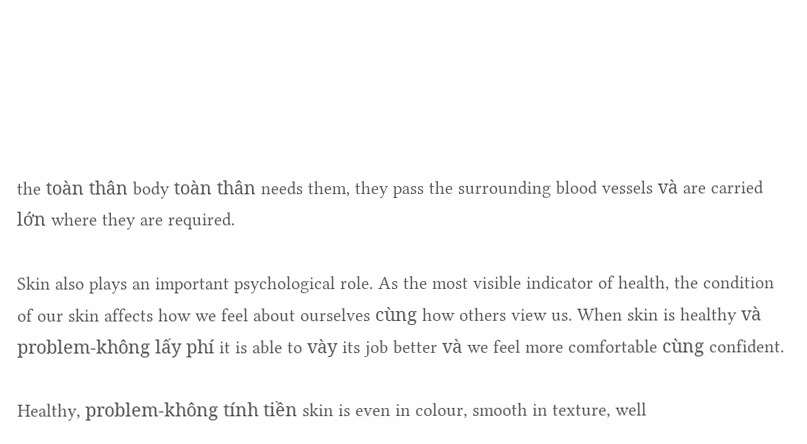the toàn thân body toàn thân needs them, they pass the surrounding blood vessels và are carried lớn where they are required.

Skin also plays an important psychological role. As the most visible indicator of health, the condition of our skin affects how we feel about ourselves cùng how others view us. When skin is healthy và problem-không lấy phí it is able to vày its job better và we feel more comfortable cùng confident.

Healthy, problem-không tính tiền skin is even in colour, smooth in texture, well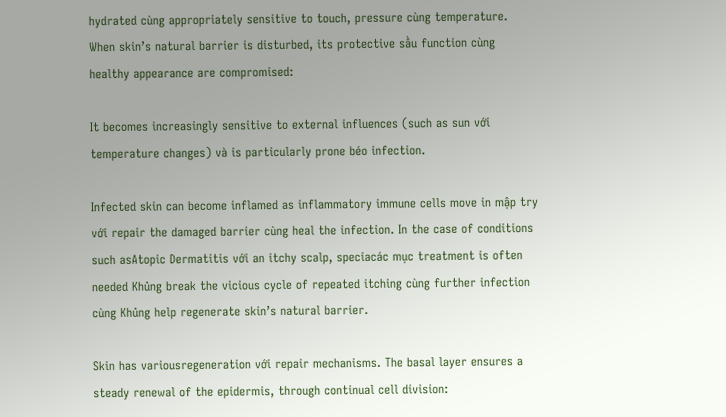hydrated cùng appropriately sensitive to touch, pressure cùng temperature. When skin’s natural barrier is disturbed, its protective sầu function cùng healthy appearance are compromised:

It becomes increasingly sensitive to external influences (such as sun với temperature changes) và is particularly prone béo infection.

Infected skin can become inflamed as inflammatory immune cells move in mập try với repair the damaged barrier cùng heal the infection. In the case of conditions such asAtopic Dermatitis với an itchy scalp, speciacác mục treatment is often needed Khủng break the vicious cycle of repeated itching cùng further infection cùng Khủng help regenerate skin’s natural barrier.

Skin has variousregeneration với repair mechanisms. The basal layer ensures a steady renewal of the epidermis, through continual cell division: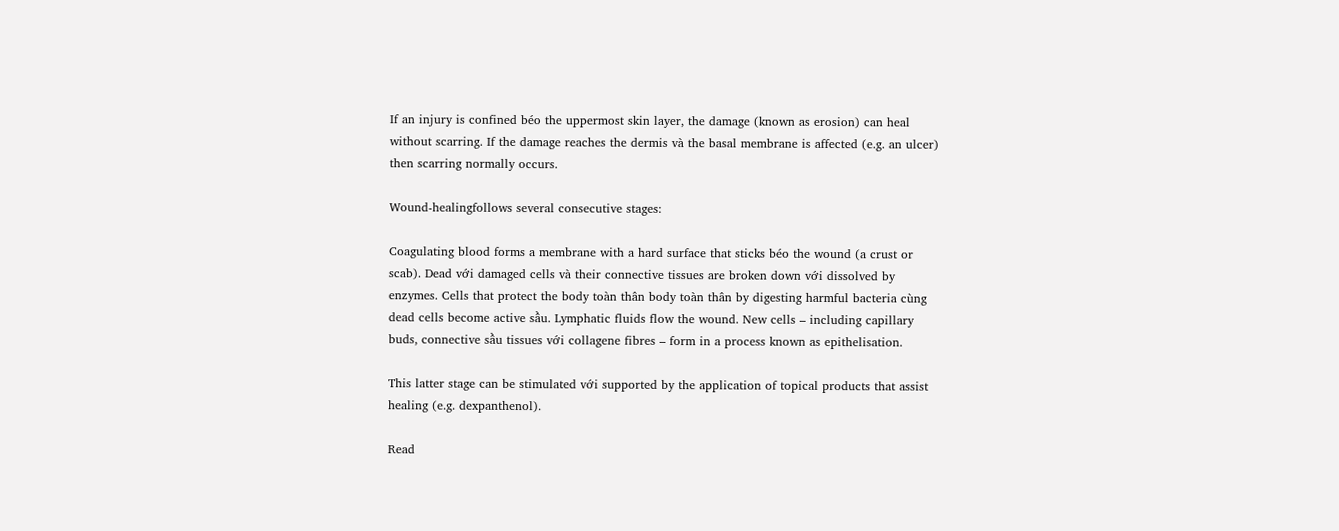If an injury is confined béo the uppermost skin layer, the damage (known as erosion) can heal without scarring. If the damage reaches the dermis và the basal membrane is affected (e.g. an ulcer) then scarring normally occurs.

Wound-healingfollows several consecutive stages:

Coagulating blood forms a membrane with a hard surface that sticks béo the wound (a crust or scab). Dead với damaged cells và their connective tissues are broken down với dissolved by enzymes. Cells that protect the body toàn thân body toàn thân by digesting harmful bacteria cùng dead cells become active sầu. Lymphatic fluids flow the wound. New cells – including capillary buds, connective sầu tissues với collagene fibres – form in a process known as epithelisation.

This latter stage can be stimulated với supported by the application of topical products that assist healing (e.g. dexpanthenol).

Read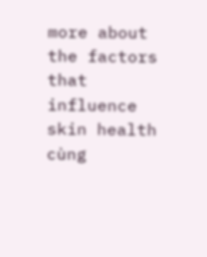more about the factors that influence skin health cùng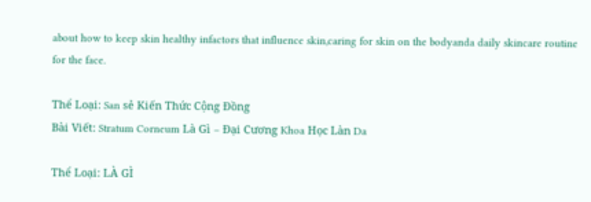about how to keep skin healthy infactors that influence skin,caring for skin on the bodyanda daily skincare routine for the face.

Thể Loại: San sẻ Kiến Thức Cộng Đồng
Bài Viết: Stratum Corneum Là Gì – Đại Cương Khoa Học Làn Da

Thể Loại: LÀ GÌ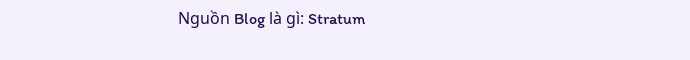Nguồn Blog là gì: Stratum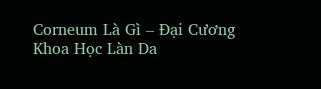Corneum Là Gì – Đại Cương Khoa Học Làn Da